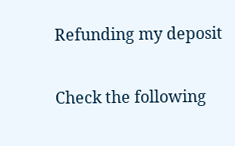Refunding my deposit

Check the following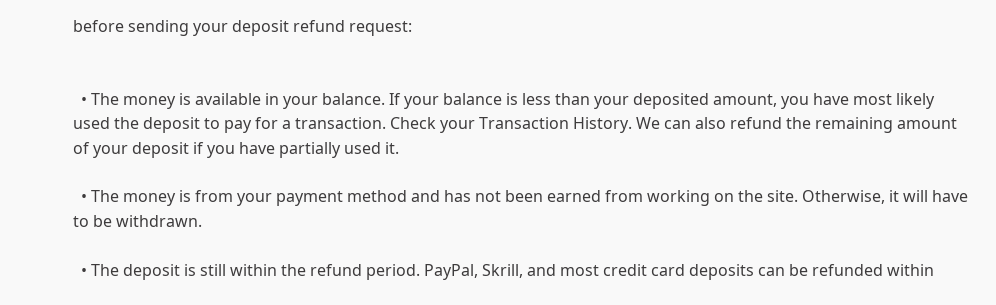before sending your deposit refund request:


  • The money is available in your balance. If your balance is less than your deposited amount, you have most likely used the deposit to pay for a transaction. Check your Transaction History. We can also refund the remaining amount of your deposit if you have partially used it.

  • The money is from your payment method and has not been earned from working on the site. Otherwise, it will have to be withdrawn.

  • The deposit is still within the refund period. PayPal, Skrill, and most credit card deposits can be refunded within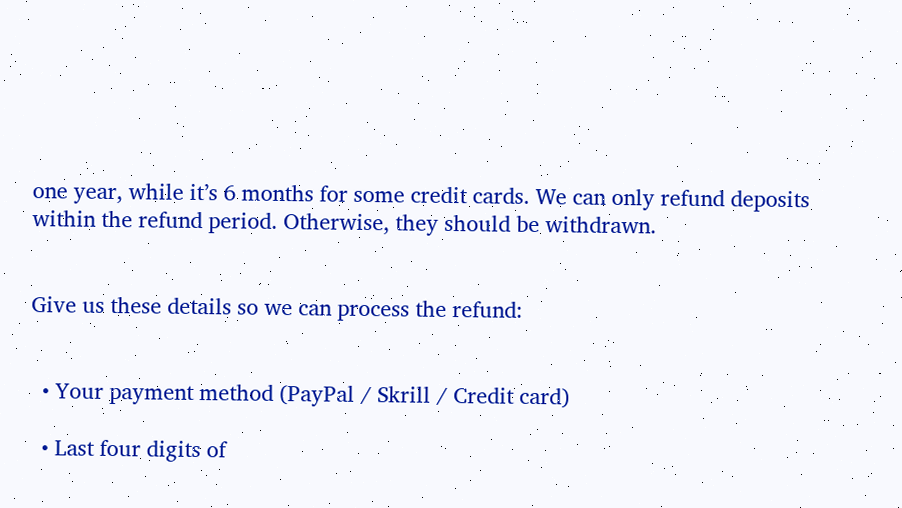one year, while it’s 6 months for some credit cards. We can only refund deposits within the refund period. Otherwise, they should be withdrawn.


Give us these details so we can process the refund:


  • Your payment method (PayPal / Skrill / Credit card)

  • Last four digits of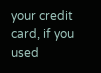your credit card, if you used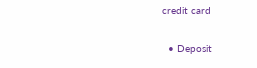credit card

  • Deposit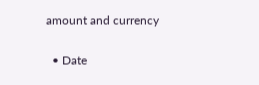amount and currency

  • Date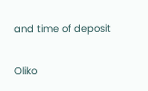and time of deposit

Oliko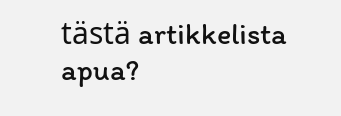tästä artikkelista apua?